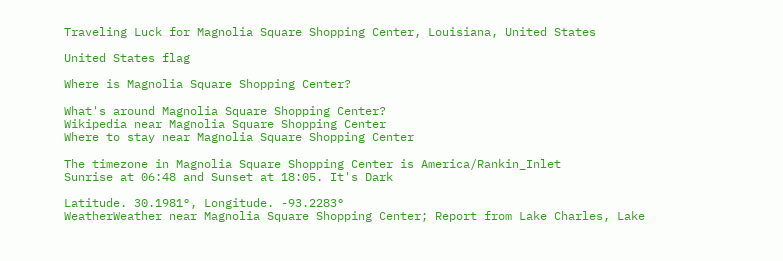Traveling Luck for Magnolia Square Shopping Center, Louisiana, United States

United States flag

Where is Magnolia Square Shopping Center?

What's around Magnolia Square Shopping Center?
Wikipedia near Magnolia Square Shopping Center
Where to stay near Magnolia Square Shopping Center

The timezone in Magnolia Square Shopping Center is America/Rankin_Inlet
Sunrise at 06:48 and Sunset at 18:05. It's Dark

Latitude. 30.1981°, Longitude. -93.2283°
WeatherWeather near Magnolia Square Shopping Center; Report from Lake Charles, Lake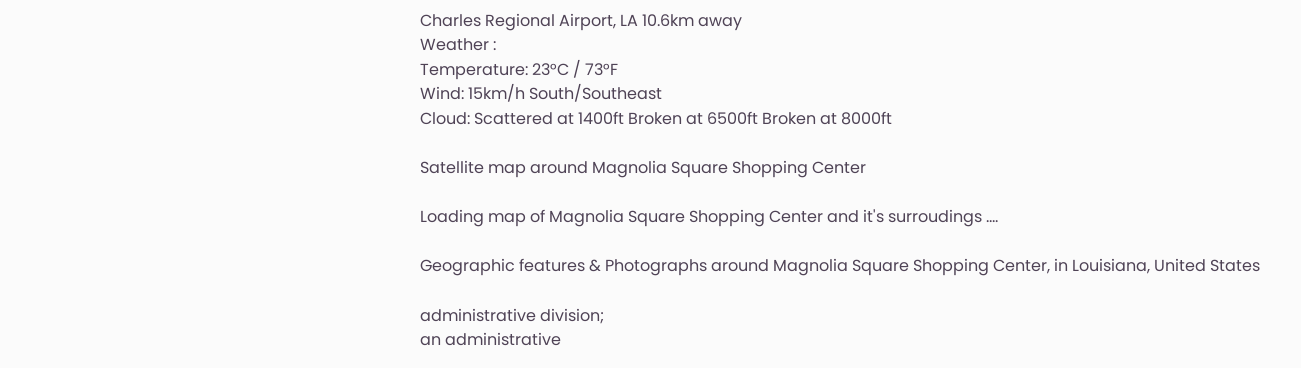Charles Regional Airport, LA 10.6km away
Weather :
Temperature: 23°C / 73°F
Wind: 15km/h South/Southeast
Cloud: Scattered at 1400ft Broken at 6500ft Broken at 8000ft

Satellite map around Magnolia Square Shopping Center

Loading map of Magnolia Square Shopping Center and it's surroudings ....

Geographic features & Photographs around Magnolia Square Shopping Center, in Louisiana, United States

administrative division;
an administrative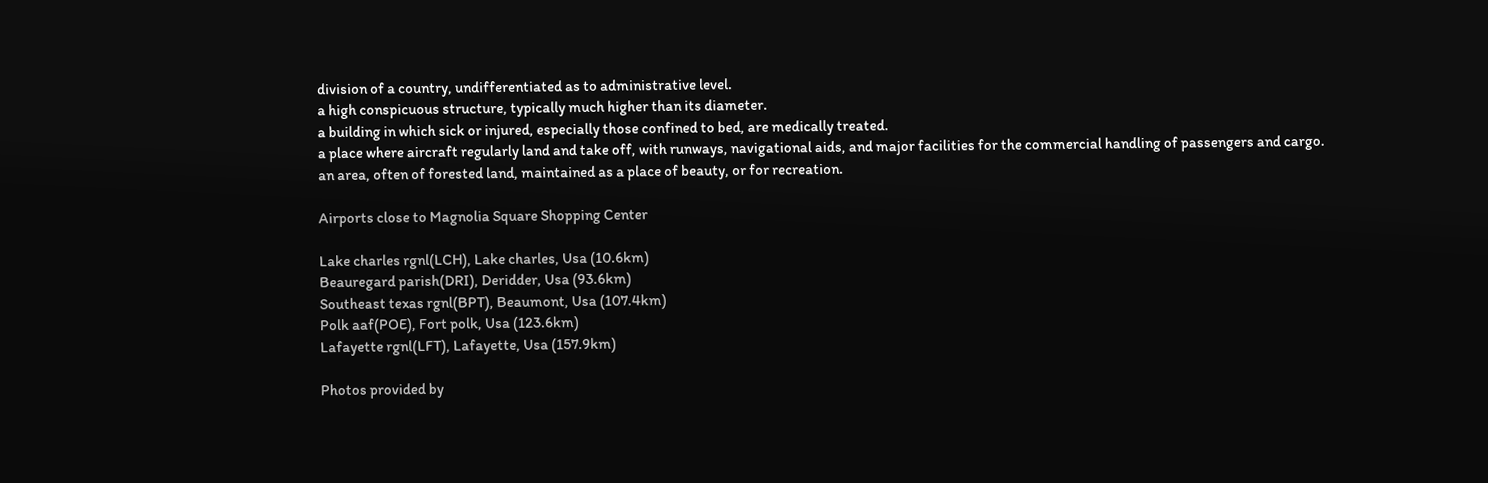division of a country, undifferentiated as to administrative level.
a high conspicuous structure, typically much higher than its diameter.
a building in which sick or injured, especially those confined to bed, are medically treated.
a place where aircraft regularly land and take off, with runways, navigational aids, and major facilities for the commercial handling of passengers and cargo.
an area, often of forested land, maintained as a place of beauty, or for recreation.

Airports close to Magnolia Square Shopping Center

Lake charles rgnl(LCH), Lake charles, Usa (10.6km)
Beauregard parish(DRI), Deridder, Usa (93.6km)
Southeast texas rgnl(BPT), Beaumont, Usa (107.4km)
Polk aaf(POE), Fort polk, Usa (123.6km)
Lafayette rgnl(LFT), Lafayette, Usa (157.9km)

Photos provided by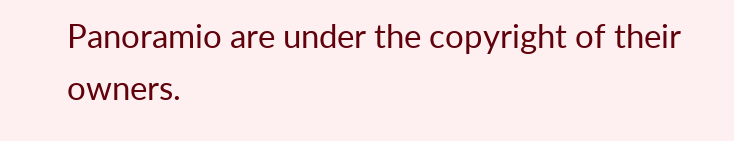Panoramio are under the copyright of their owners.